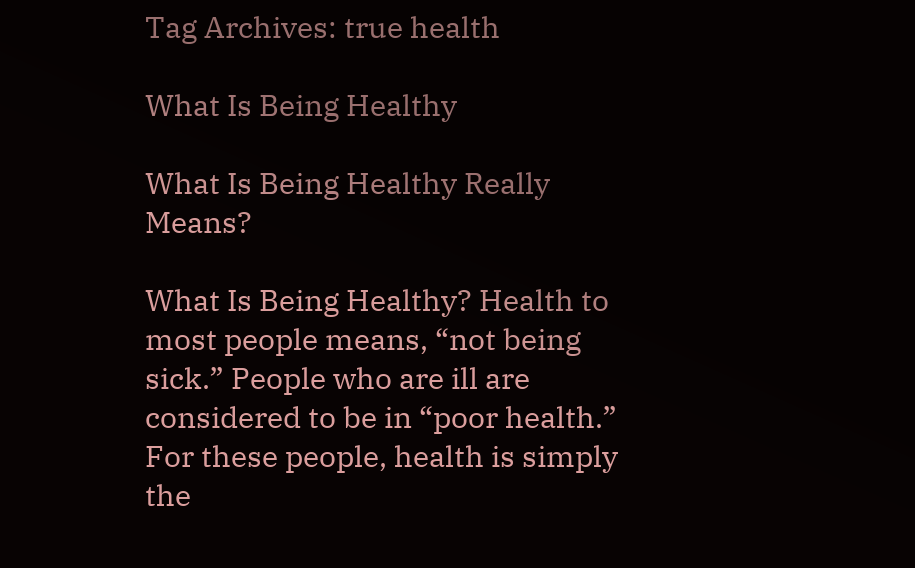Tag Archives: true health

What Is Being Healthy

What Is Being Healthy Really Means?

What Is Being Healthy? Health to most people means, “not being sick.” People who are ill are considered to be in “poor health.” For these people, health is simply the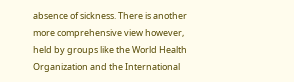absence of sickness. There is another more comprehensive view however, held by groups like the World Health Organization and the International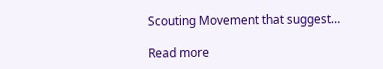Scouting Movement that suggest…

Read more